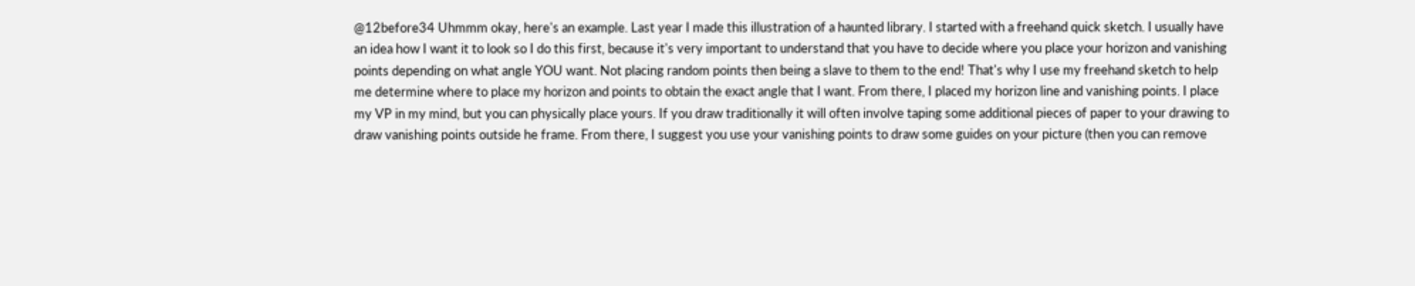@12before34 Uhmmm okay, here's an example. Last year I made this illustration of a haunted library. I started with a freehand quick sketch. I usually have an idea how I want it to look so I do this first, because it's very important to understand that you have to decide where you place your horizon and vanishing points depending on what angle YOU want. Not placing random points then being a slave to them to the end! That's why I use my freehand sketch to help me determine where to place my horizon and points to obtain the exact angle that I want. From there, I placed my horizon line and vanishing points. I place my VP in my mind, but you can physically place yours. If you draw traditionally it will often involve taping some additional pieces of paper to your drawing to draw vanishing points outside he frame. From there, I suggest you use your vanishing points to draw some guides on your picture (then you can remove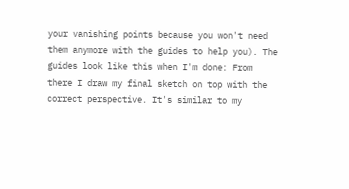your vanishing points because you won't need them anymore with the guides to help you). The guides look like this when I'm done: From there I draw my final sketch on top with the correct perspective. It's similar to my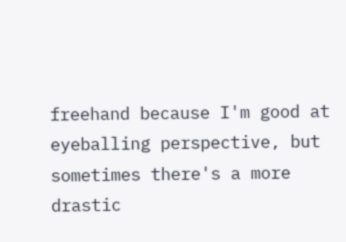freehand because I'm good at eyeballing perspective, but sometimes there's a more drastic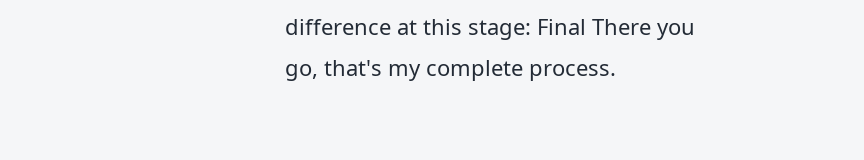difference at this stage: Final There you go, that's my complete process.